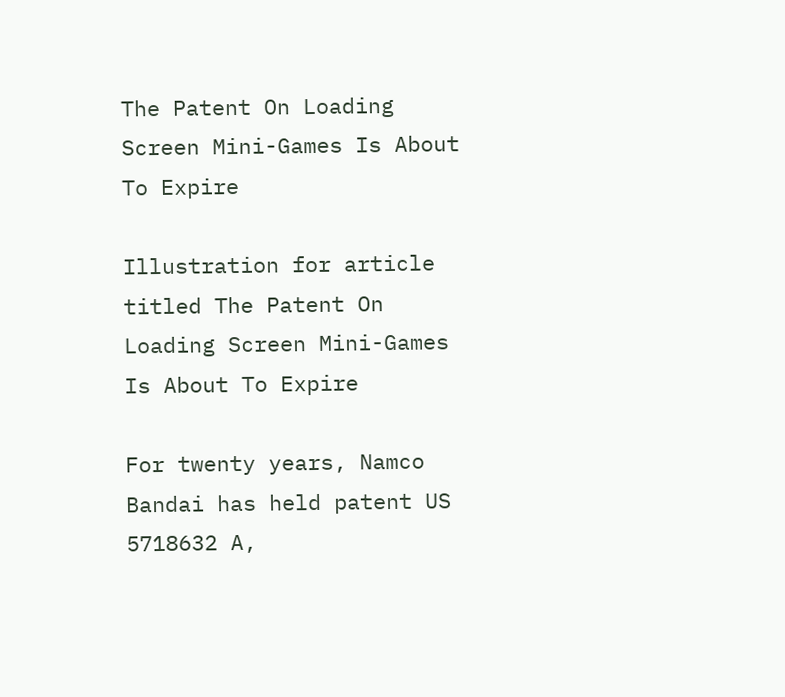The Patent On Loading Screen Mini-Games Is About To Expire

Illustration for article titled The Patent On Loading Screen Mini-Games Is About To Expire

For twenty years, Namco Bandai has held patent US 5718632 A,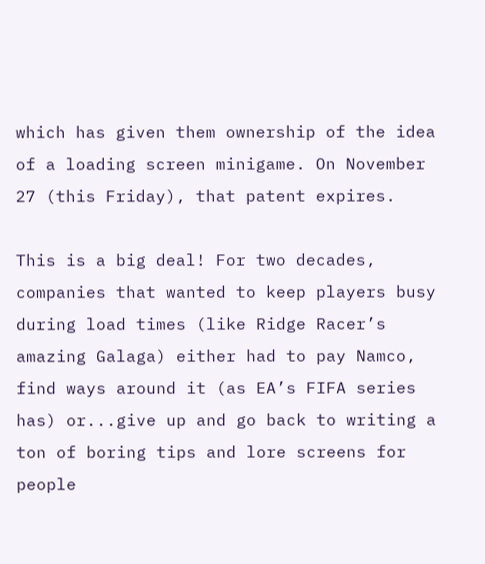which has given them ownership of the idea of a loading screen minigame. On November 27 (this Friday), that patent expires.

This is a big deal! For two decades, companies that wanted to keep players busy during load times (like Ridge Racer’s amazing Galaga) either had to pay Namco, find ways around it (as EA’s FIFA series has) or...give up and go back to writing a ton of boring tips and lore screens for people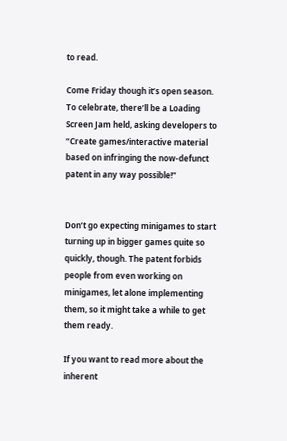to read.

Come Friday though it’s open season. To celebrate, there’ll be a Loading Screen Jam held, asking developers to “Create games/interactive material based on infringing the now-defunct patent in any way possible!”


Don’t go expecting minigames to start turning up in bigger games quite so quickly, though. The patent forbids people from even working on minigames, let alone implementing them, so it might take a while to get them ready.

If you want to read more about the inherent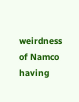weirdness of Namco having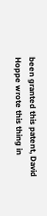been granted this patent, David Hoppe wrote this thing in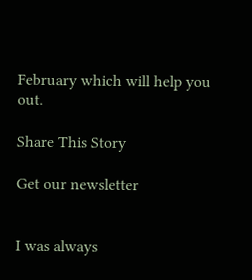February which will help you out.

Share This Story

Get our newsletter


I was always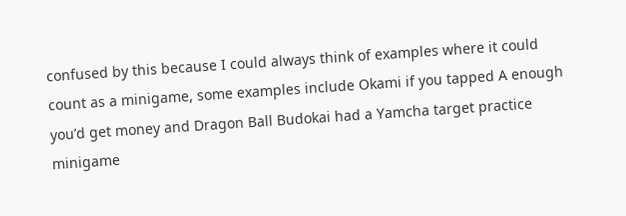confused by this because I could always think of examples where it could count as a minigame, some examples include Okami if you tapped A enough you’d get money and Dragon Ball Budokai had a Yamcha target practice minigame